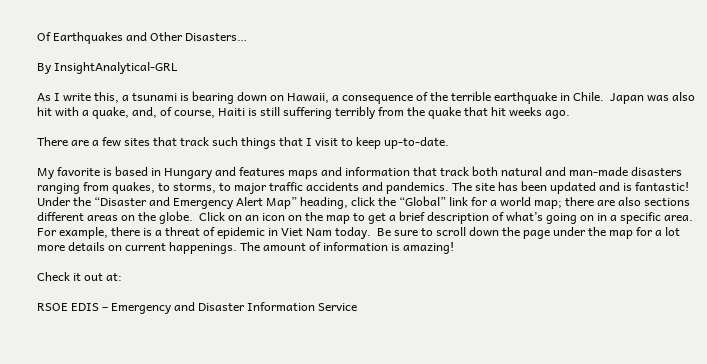Of Earthquakes and Other Disasters…

By InsightAnalytical-GRL

As I write this, a tsunami is bearing down on Hawaii, a consequence of the terrible earthquake in Chile.  Japan was also hit with a quake, and, of course, Haiti is still suffering terribly from the quake that hit weeks ago.

There are a few sites that track such things that I visit to keep up-to-date.

My favorite is based in Hungary and features maps and information that track both natural and man-made disasters ranging from quakes, to storms, to major traffic accidents and pandemics. The site has been updated and is fantastic!  Under the “Disaster and Emergency Alert Map” heading, click the “Global” link for a world map; there are also sections different areas on the globe.  Click on an icon on the map to get a brief description of what’s going on in a specific area.  For example, there is a threat of epidemic in Viet Nam today.  Be sure to scroll down the page under the map for a lot more details on current happenings. The amount of information is amazing!

Check it out at:

RSOE EDIS – Emergency and Disaster Information Service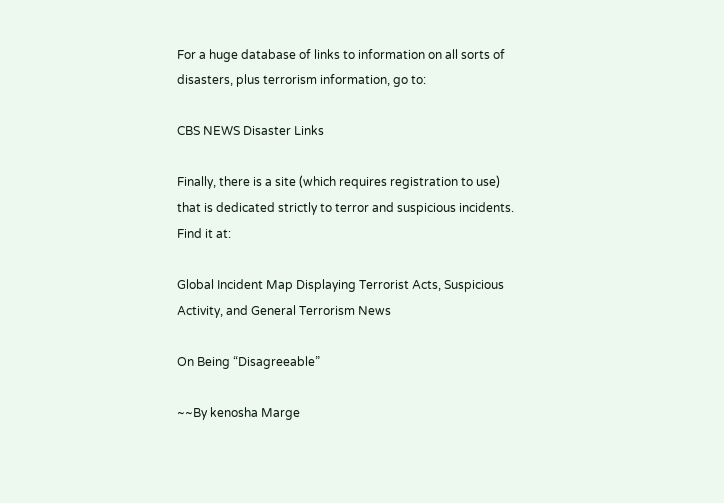For a huge database of links to information on all sorts of disasters, plus terrorism information, go to:

CBS NEWS Disaster Links

Finally, there is a site (which requires registration to use) that is dedicated strictly to terror and suspicious incidents. Find it at:

Global Incident Map Displaying Terrorist Acts, Suspicious Activity, and General Terrorism News

On Being “Disagreeable”

~~By kenosha Marge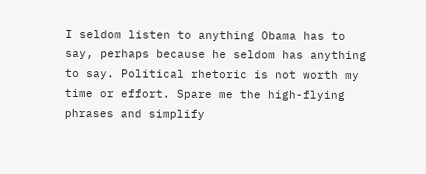I seldom listen to anything Obama has to say, perhaps because he seldom has anything to say. Political rhetoric is not worth my time or effort. Spare me the high-flying phrases and simplify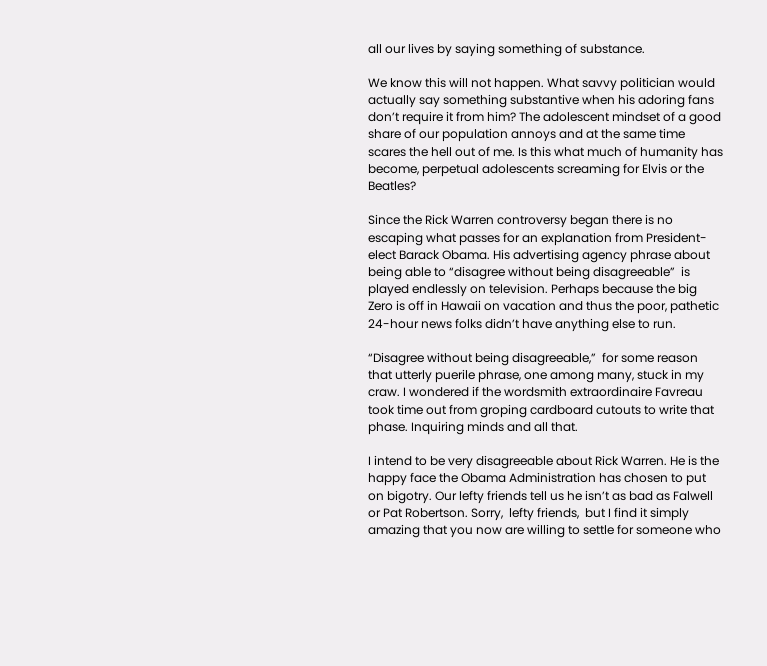all our lives by saying something of substance.

We know this will not happen. What savvy politician would actually say something substantive when his adoring fans don’t require it from him? The adolescent mindset of a good share of our population annoys and at the same time scares the hell out of me. Is this what much of humanity has become, perpetual adolescents screaming for Elvis or the Beatles?

Since the Rick Warren controversy began there is no escaping what passes for an explanation from President-elect Barack Obama. His advertising agency phrase about being able to “disagree without being disagreeable”  is played endlessly on television. Perhaps because the big Zero is off in Hawaii on vacation and thus the poor, pathetic 24-hour news folks didn’t have anything else to run.

“Disagree without being disagreeable,”  for some reason that utterly puerile phrase, one among many, stuck in my craw. I wondered if the wordsmith extraordinaire Favreau took time out from groping cardboard cutouts to write that phase. Inquiring minds and all that.

I intend to be very disagreeable about Rick Warren. He is the happy face the Obama Administration has chosen to put on bigotry. Our lefty friends tell us he isn’t as bad as Falwell or Pat Robertson. Sorry,  lefty friends,  but I find it simply amazing that you now are willing to settle for someone who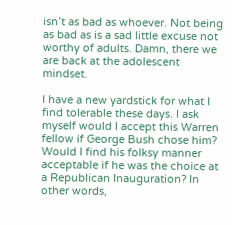isn’t as bad as whoever. Not being as bad as is a sad little excuse not worthy of adults. Damn, there we are back at the adolescent mindset.

I have a new yardstick for what I find tolerable these days. I ask myself would I accept this Warren fellow if George Bush chose him? Would I find his folksy manner acceptable if he was the choice at a Republican Inauguration? In other words,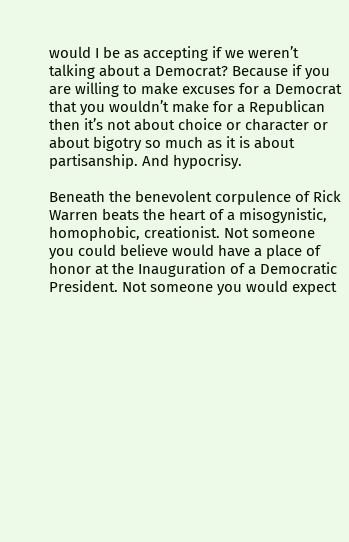would I be as accepting if we weren’t talking about a Democrat? Because if you are willing to make excuses for a Democrat that you wouldn’t make for a Republican then it’s not about choice or character or about bigotry so much as it is about partisanship. And hypocrisy.

Beneath the benevolent corpulence of Rick Warren beats the heart of a misogynistic, homophobic, creationist. Not someone you could believe would have a place of honor at the Inauguration of a Democratic President. Not someone you would expect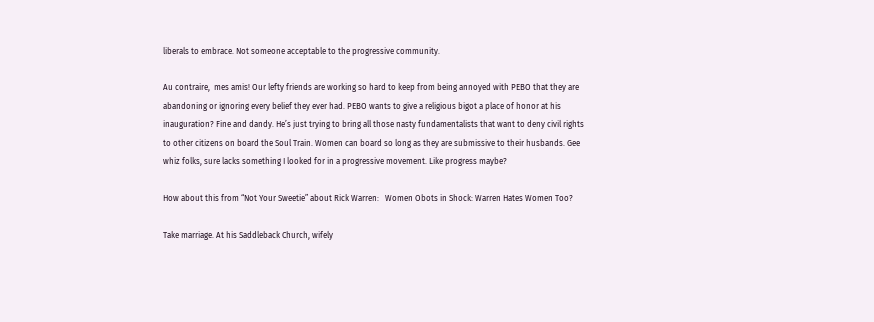liberals to embrace. Not someone acceptable to the progressive community.

Au contraire,  mes amis! Our lefty friends are working so hard to keep from being annoyed with PEBO that they are abandoning or ignoring every belief they ever had. PEBO wants to give a religious bigot a place of honor at his inauguration? Fine and dandy. He’s just trying to bring all those nasty fundamentalists that want to deny civil rights to other citizens on board the Soul Train. Women can board so long as they are submissive to their husbands. Gee whiz folks, sure lacks something I looked for in a progressive movement. Like progress maybe?

How about this from “Not Your Sweetie” about Rick Warren:   Women Obots in Shock: Warren Hates Women Too?

Take marriage. At his Saddleback Church, wifely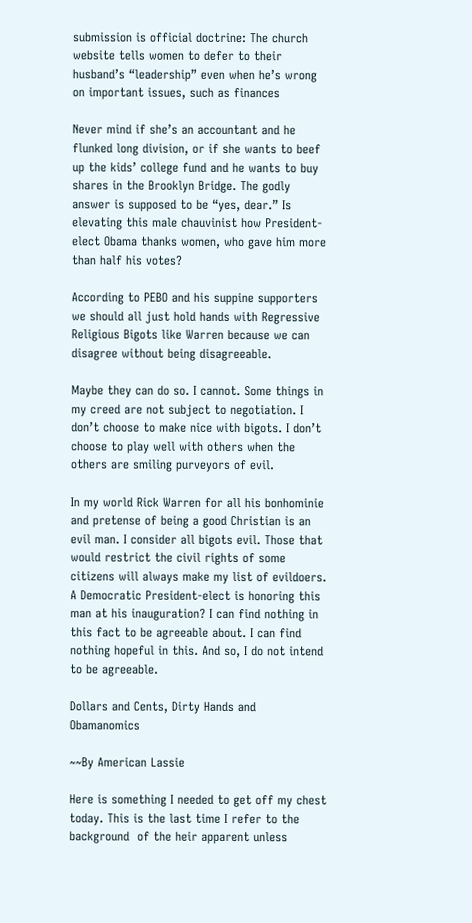submission is official doctrine: The church website tells women to defer to their husband’s “leadership” even when he’s wrong on important issues, such as finances

Never mind if she’s an accountant and he flunked long division, or if she wants to beef up the kids’ college fund and he wants to buy shares in the Brooklyn Bridge. The godly answer is supposed to be “yes, dear.” Is elevating this male chauvinist how President-elect Obama thanks women, who gave him more than half his votes?

According to PEBO and his suppine supporters we should all just hold hands with Regressive Religious Bigots like Warren because we can disagree without being disagreeable.

Maybe they can do so. I cannot. Some things in my creed are not subject to negotiation. I don’t choose to make nice with bigots. I don’t choose to play well with others when the others are smiling purveyors of evil.

In my world Rick Warren for all his bonhominie and pretense of being a good Christian is an evil man. I consider all bigots evil. Those that would restrict the civil rights of some citizens will always make my list of evildoers. A Democratic President-elect is honoring this man at his inauguration? I can find nothing in this fact to be agreeable about. I can find nothing hopeful in this. And so, I do not intend to be agreeable.

Dollars and Cents, Dirty Hands and Obamanomics

~~By American Lassie

Here is something I needed to get off my chest today. This is the last time I refer to the background  of the heir apparent unless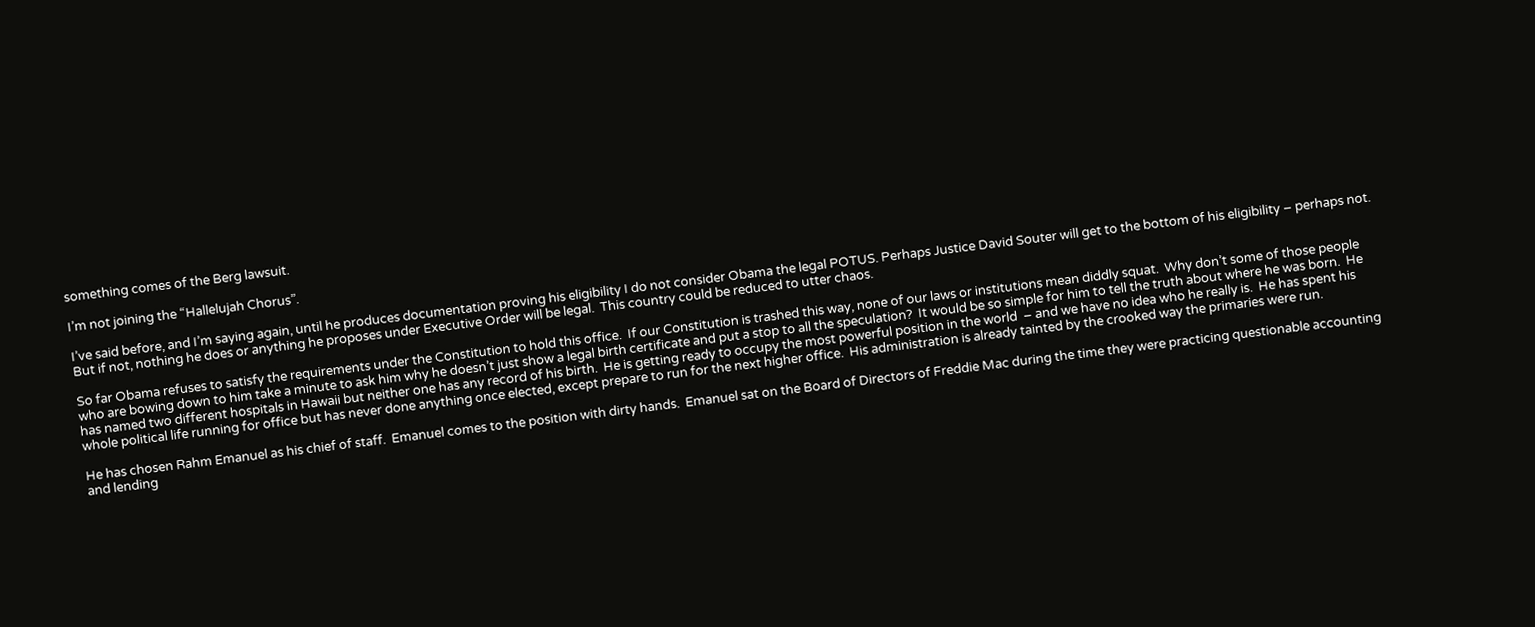something comes of the Berg lawsuit.

I’m not joining the “Hallelujah Chorus”.

I’ve said before, and I’m saying again, until he produces documentation proving his eligibility I do not consider Obama the legal POTUS. Perhaps Justice David Souter will get to the bottom of his eligibility – perhaps not.  But if not, nothing he does or anything he proposes under Executive Order will be legal.  This country could be reduced to utter chaos.

So far Obama refuses to satisfy the requirements under the Constitution to hold this office.  If our Constitution is trashed this way, none of our laws or institutions mean diddly squat.  Why don’t some of those people who are bowing down to him take a minute to ask him why he doesn’t just show a legal birth certificate and put a stop to all the speculation?  It would be so simple for him to tell the truth about where he was born.  He has named two different hospitals in Hawaii but neither one has any record of his birth.  He is getting ready to occupy the most powerful position in the world  – and we have no idea who he really is.  He has spent his whole political life running for office but has never done anything once elected, except prepare to run for the next higher office.  His administration is already tainted by the crooked way the primaries were run.

He has chosen Rahm Emanuel as his chief of staff.  Emanuel comes to the position with dirty hands.  Emanuel sat on the Board of Directors of Freddie Mac during the time they were practicing questionable accounting and lending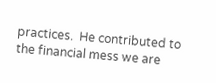practices.  He contributed to the financial mess we are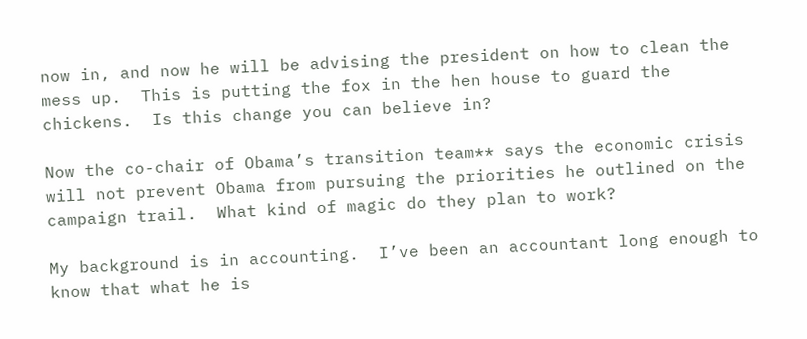now in, and now he will be advising the president on how to clean the mess up.  This is putting the fox in the hen house to guard the chickens.  Is this change you can believe in?

Now the co-chair of Obama’s transition team** says the economic crisis will not prevent Obama from pursuing the priorities he outlined on the campaign trail.  What kind of magic do they plan to work?

My background is in accounting.  I’ve been an accountant long enough to know that what he is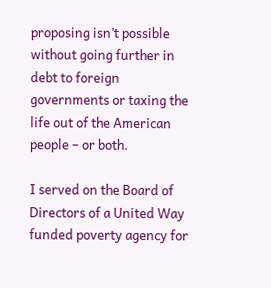proposing isn’t possible without going further in debt to foreign governments or taxing the life out of the American people – or both.

I served on the Board of Directors of a United Way funded poverty agency for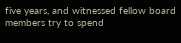five years, and witnessed fellow board members try to spend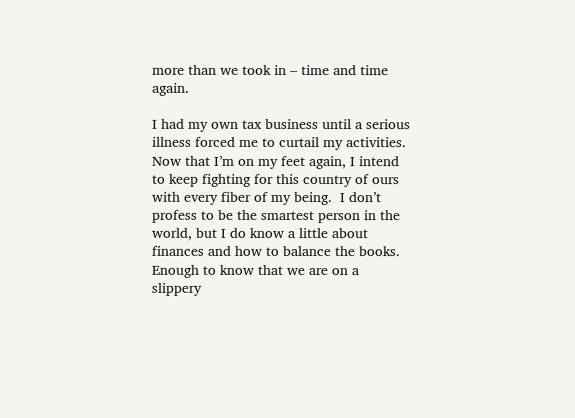more than we took in – time and time again.

I had my own tax business until a serious illness forced me to curtail my activities.  Now that I’m on my feet again, I intend to keep fighting for this country of ours with every fiber of my being.  I don’t profess to be the smartest person in the world, but I do know a little about finances and how to balance the books.  Enough to know that we are on a slippery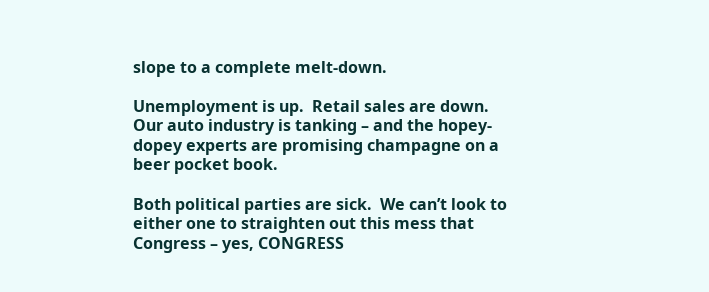slope to a complete melt-down.

Unemployment is up.  Retail sales are down. Our auto industry is tanking – and the hopey-dopey experts are promising champagne on a beer pocket book.

Both political parties are sick.  We can’t look to either one to straighten out this mess that Congress – yes, CONGRESS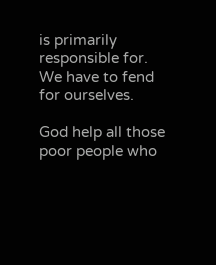is primarily responsible for.  We have to fend for ourselves.

God help all those poor people who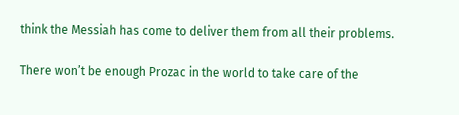think the Messiah has come to deliver them from all their problems.

There won’t be enough Prozac in the world to take care of the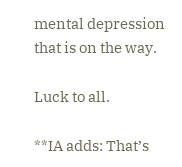mental depression that is on the way.

Luck to all.

**IA adds: That’s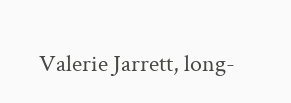Valerie Jarrett, long-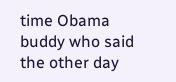time Obama buddy who said the other day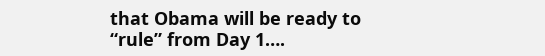that Obama will be ready to “rule” from Day 1….